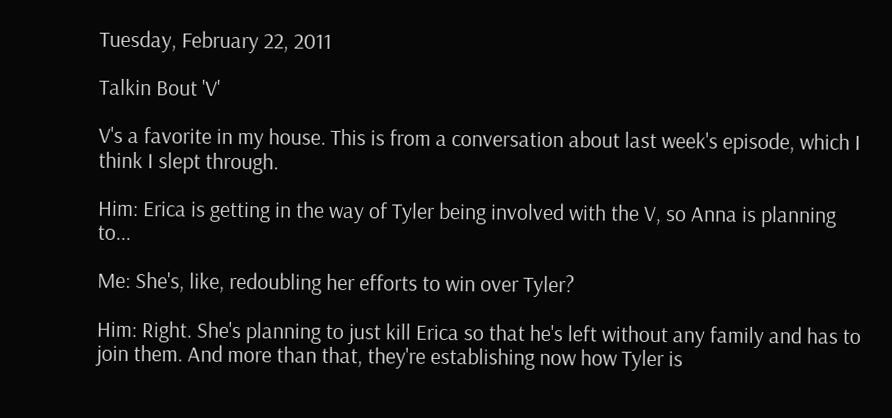Tuesday, February 22, 2011

Talkin Bout 'V'

V's a favorite in my house. This is from a conversation about last week's episode, which I think I slept through.

Him: Erica is getting in the way of Tyler being involved with the V, so Anna is planning to...

Me: She's, like, redoubling her efforts to win over Tyler?

Him: Right. She's planning to just kill Erica so that he's left without any family and has to join them. And more than that, they're establishing now how Tyler is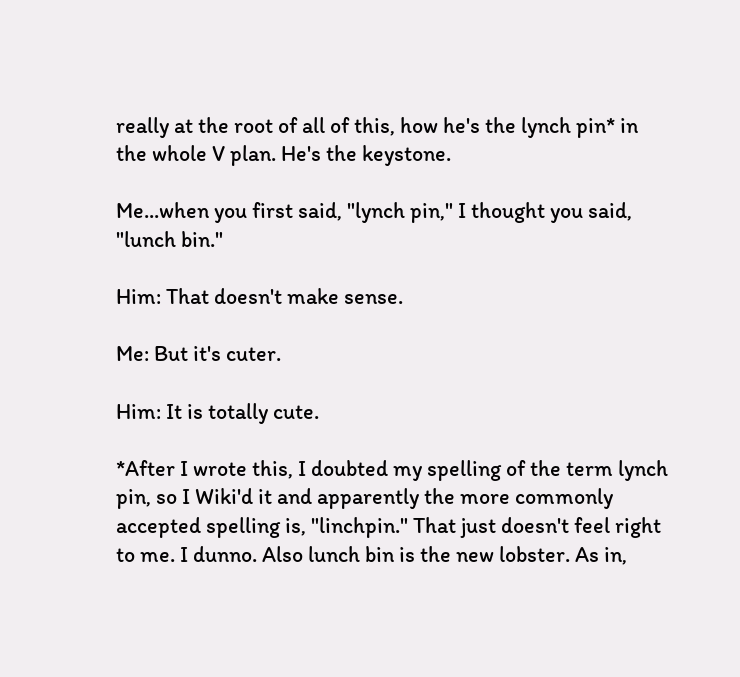really at the root of all of this, how he's the lynch pin* in the whole V plan. He's the keystone.

Me...when you first said, "lynch pin," I thought you said, "lunch bin."

Him: That doesn't make sense.

Me: But it's cuter.

Him: It is totally cute.

*After I wrote this, I doubted my spelling of the term lynch pin, so I Wiki'd it and apparently the more commonly accepted spelling is, "linchpin." That just doesn't feel right to me. I dunno. Also lunch bin is the new lobster. As in,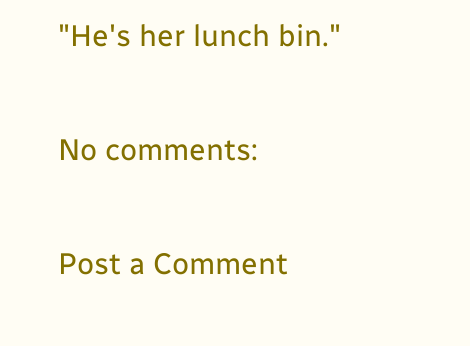"He's her lunch bin."

No comments:

Post a Comment